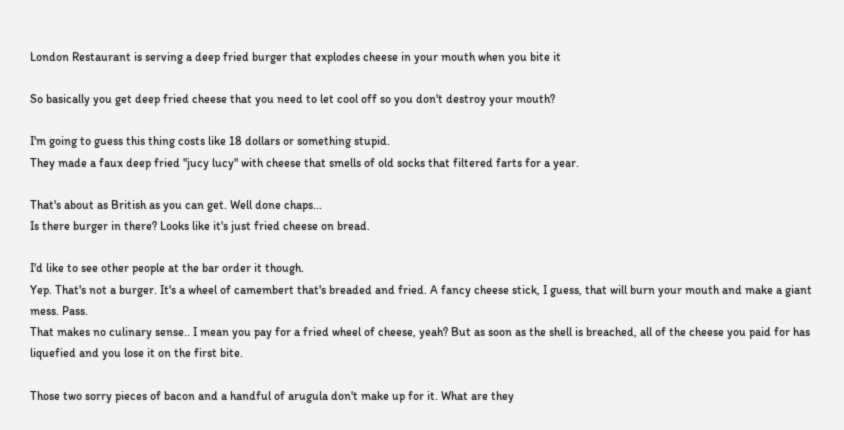London Restaurant is serving a deep fried burger that explodes cheese in your mouth when you bite it

So basically you get deep fried cheese that you need to let cool off so you don't destroy your mouth?

I'm going to guess this thing costs like 18 dollars or something stupid.
They made a faux deep fried "jucy lucy" with cheese that smells of old socks that filtered farts for a year.

That's about as British as you can get. Well done chaps...
Is there burger in there? Looks like it's just fried cheese on bread.

I'd like to see other people at the bar order it though.
Yep. That's not a burger. It's a wheel of camembert that's breaded and fried. A fancy cheese stick, I guess, that will burn your mouth and make a giant mess. Pass.
That makes no culinary sense.. I mean you pay for a fried wheel of cheese, yeah? But as soon as the shell is breached, all of the cheese you paid for has liquefied and you lose it on the first bite.

Those two sorry pieces of bacon and a handful of arugula don't make up for it. What are they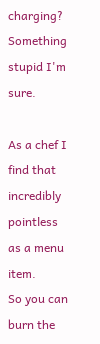charging? Something stupid I'm sure.

As a chef I find that incredibly pointless as a menu item.
So you can burn the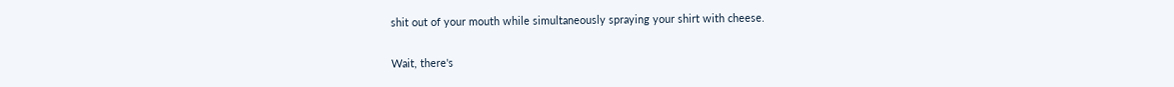shit out of your mouth while simultaneously spraying your shirt with cheese.

Wait, there's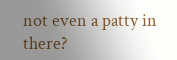not even a patty in there?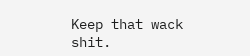Keep that wack shit.